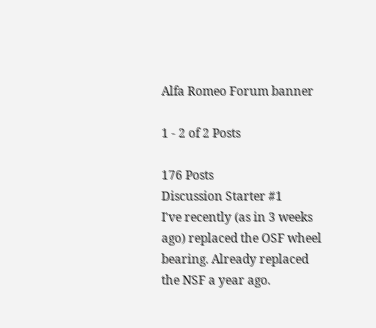Alfa Romeo Forum banner

1 - 2 of 2 Posts

176 Posts
Discussion Starter #1
I've recently (as in 3 weeks ago) replaced the OSF wheel bearing. Already replaced the NSF a year ago.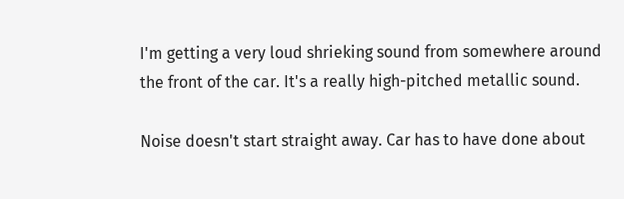I'm getting a very loud shrieking sound from somewhere around the front of the car. It's a really high-pitched metallic sound.

Noise doesn't start straight away. Car has to have done about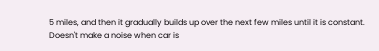5 miles, and then it gradually builds up over the next few miles until it is constant.
Doesn't make a noise when car is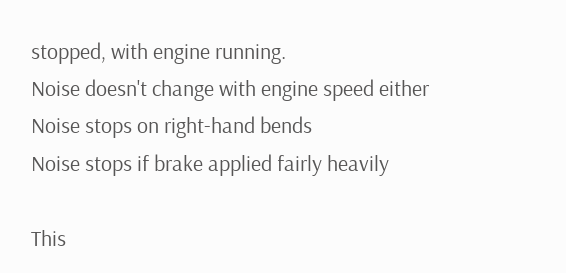stopped, with engine running.
Noise doesn't change with engine speed either
Noise stops on right-hand bends
Noise stops if brake applied fairly heavily

This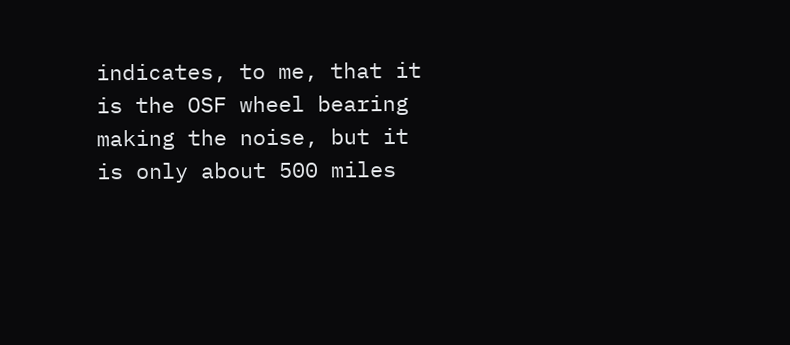indicates, to me, that it is the OSF wheel bearing making the noise, but it is only about 500 miles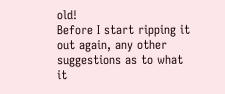old!
Before I start ripping it out again, any other suggestions as to what it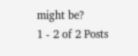might be?
1 - 2 of 2 Posts